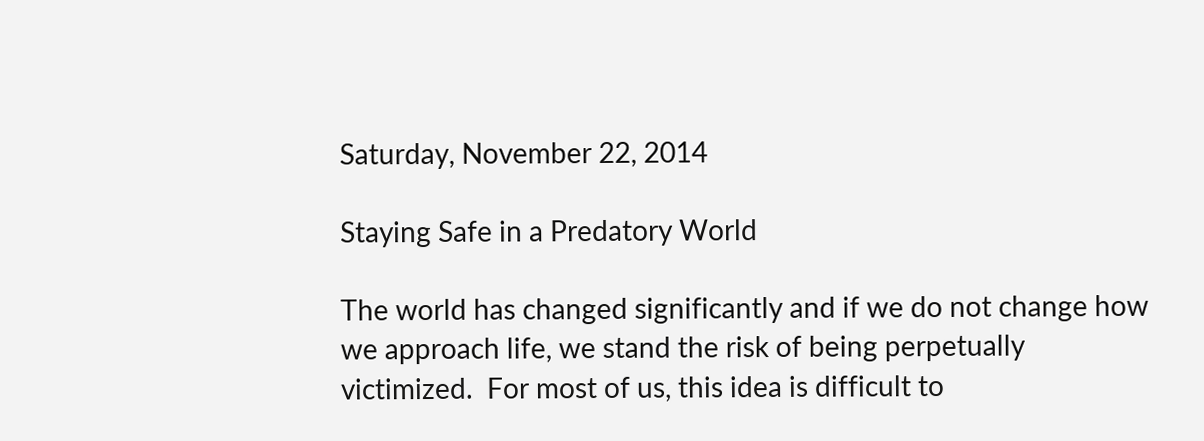Saturday, November 22, 2014

Staying Safe in a Predatory World

The world has changed significantly and if we do not change how we approach life, we stand the risk of being perpetually victimized.  For most of us, this idea is difficult to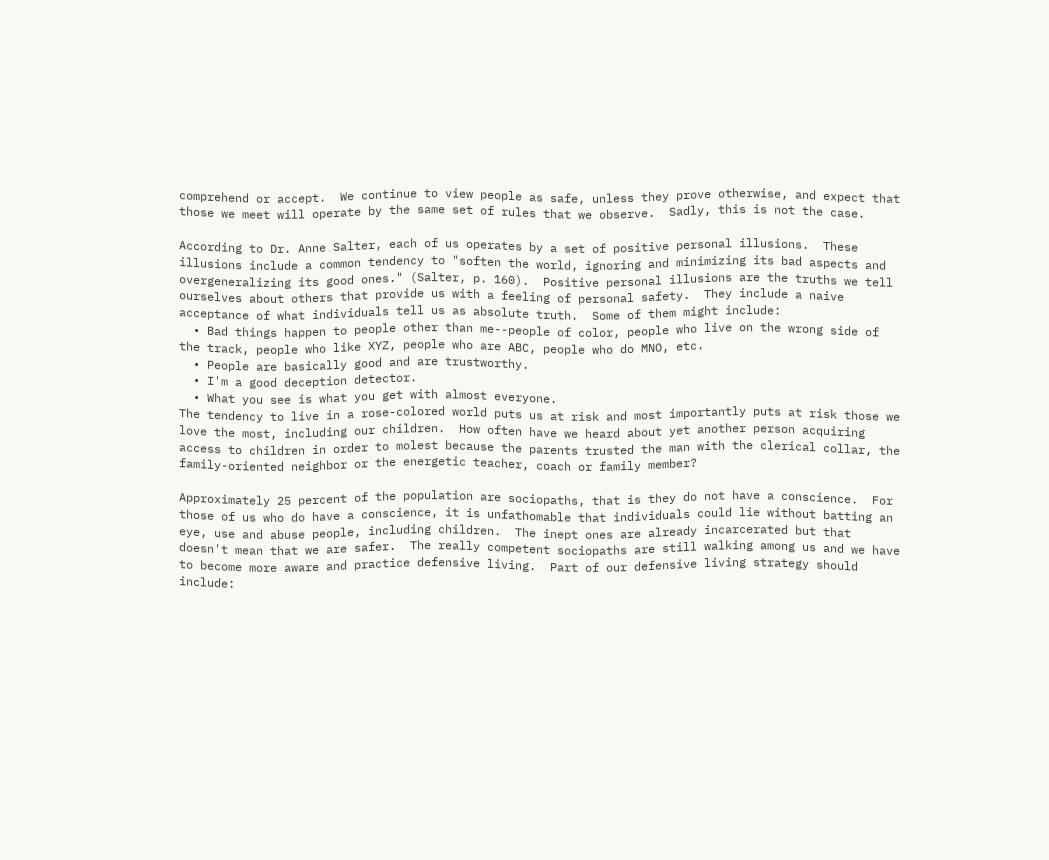comprehend or accept.  We continue to view people as safe, unless they prove otherwise, and expect that those we meet will operate by the same set of rules that we observe.  Sadly, this is not the case.

According to Dr. Anne Salter, each of us operates by a set of positive personal illusions.  These illusions include a common tendency to "soften the world, ignoring and minimizing its bad aspects and overgeneralizing its good ones." (Salter, p. 160).  Positive personal illusions are the truths we tell ourselves about others that provide us with a feeling of personal safety.  They include a naive acceptance of what individuals tell us as absolute truth.  Some of them might include:
  • Bad things happen to people other than me--people of color, people who live on the wrong side of the track, people who like XYZ, people who are ABC, people who do MNO, etc.
  • People are basically good and are trustworthy.
  • I'm a good deception detector.
  • What you see is what you get with almost everyone.
The tendency to live in a rose-colored world puts us at risk and most importantly puts at risk those we love the most, including our children.  How often have we heard about yet another person acquiring access to children in order to molest because the parents trusted the man with the clerical collar, the family-oriented neighbor or the energetic teacher, coach or family member?

Approximately 25 percent of the population are sociopaths, that is they do not have a conscience.  For those of us who do have a conscience, it is unfathomable that individuals could lie without batting an eye, use and abuse people, including children.  The inept ones are already incarcerated but that doesn't mean that we are safer.  The really competent sociopaths are still walking among us and we have to become more aware and practice defensive living.  Part of our defensive living strategy should include: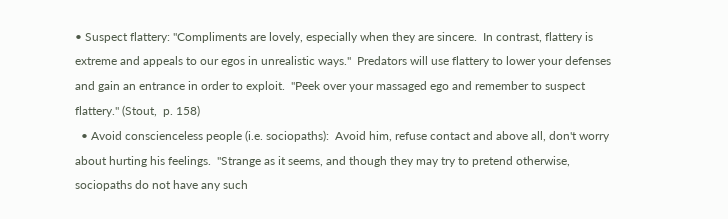• Suspect flattery: "Compliments are lovely, especially when they are sincere.  In contrast, flattery is extreme and appeals to our egos in unrealistic ways."  Predators will use flattery to lower your defenses and gain an entrance in order to exploit.  "Peek over your massaged ego and remember to suspect flattery." (Stout,  p. 158)
  • Avoid conscienceless people (i.e. sociopaths):  Avoid him, refuse contact and above all, don't worry about hurting his feelings.  "Strange as it seems, and though they may try to pretend otherwise, sociopaths do not have any such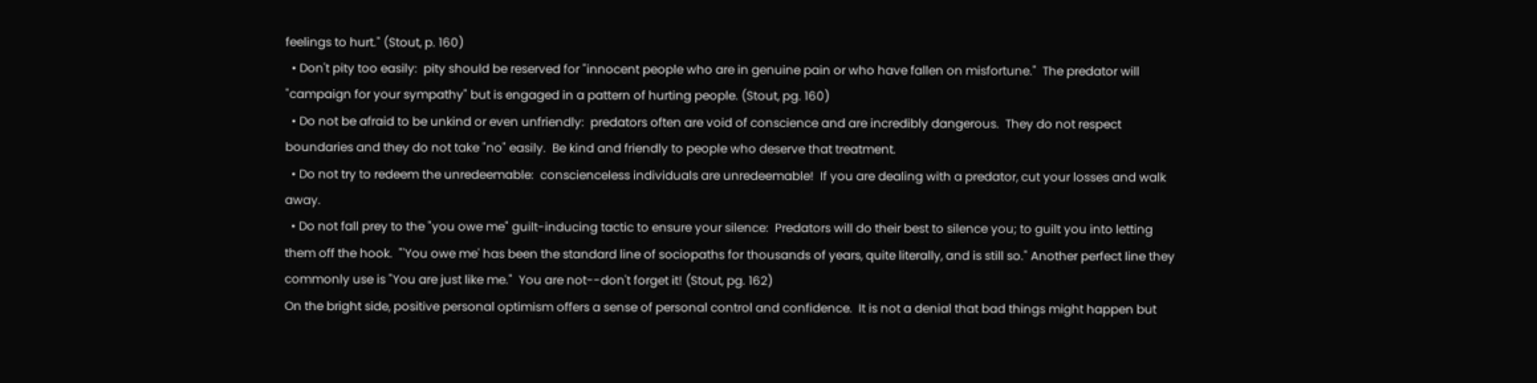feelings to hurt." (Stout, p. 160)
  • Don't pity too easily:  pity should be reserved for "innocent people who are in genuine pain or who have fallen on misfortune."  The predator will "campaign for your sympathy" but is engaged in a pattern of hurting people. (Stout, pg. 160)
  • Do not be afraid to be unkind or even unfriendly:  predators often are void of conscience and are incredibly dangerous.  They do not respect boundaries and they do not take "no" easily.  Be kind and friendly to people who deserve that treatment.
  • Do not try to redeem the unredeemable:  conscienceless individuals are unredeemable!  If you are dealing with a predator, cut your losses and walk away.
  • Do not fall prey to the "you owe me" guilt-inducing tactic to ensure your silence:  Predators will do their best to silence you; to guilt you into letting them off the hook.  "'You owe me' has been the standard line of sociopaths for thousands of years, quite literally, and is still so." Another perfect line they commonly use is "You are just like me."  You are not--don't forget it! (Stout, pg. 162)
On the bright side, positive personal optimism offers a sense of personal control and confidence.  It is not a denial that bad things might happen but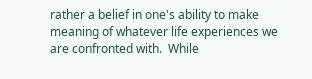rather a belief in one's ability to make meaning of whatever life experiences we are confronted with.  While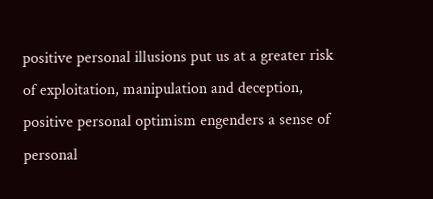positive personal illusions put us at a greater risk of exploitation, manipulation and deception, positive personal optimism engenders a sense of personal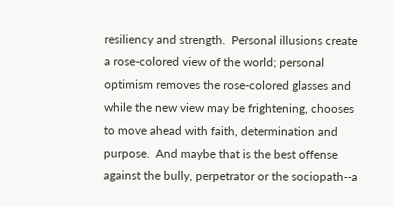resiliency and strength.  Personal illusions create a rose-colored view of the world; personal optimism removes the rose-colored glasses and while the new view may be frightening, chooses to move ahead with faith, determination and purpose.  And maybe that is the best offense against the bully, perpetrator or the sociopath--a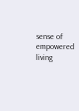sense of empowered living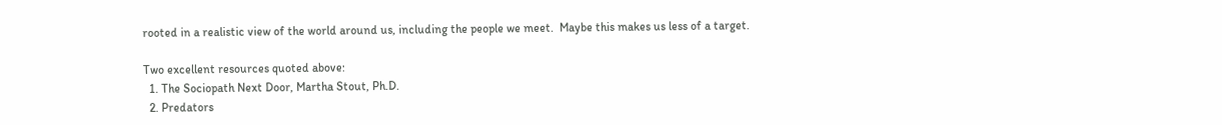rooted in a realistic view of the world around us, including the people we meet.  Maybe this makes us less of a target.

Two excellent resources quoted above:
  1. The Sociopath Next Door, Martha Stout, Ph.D.
  2. Predators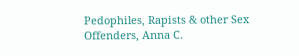Pedophiles, Rapists & other Sex Offenders, Anna C.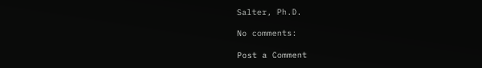Salter, Ph.D.

No comments:

Post a Comment